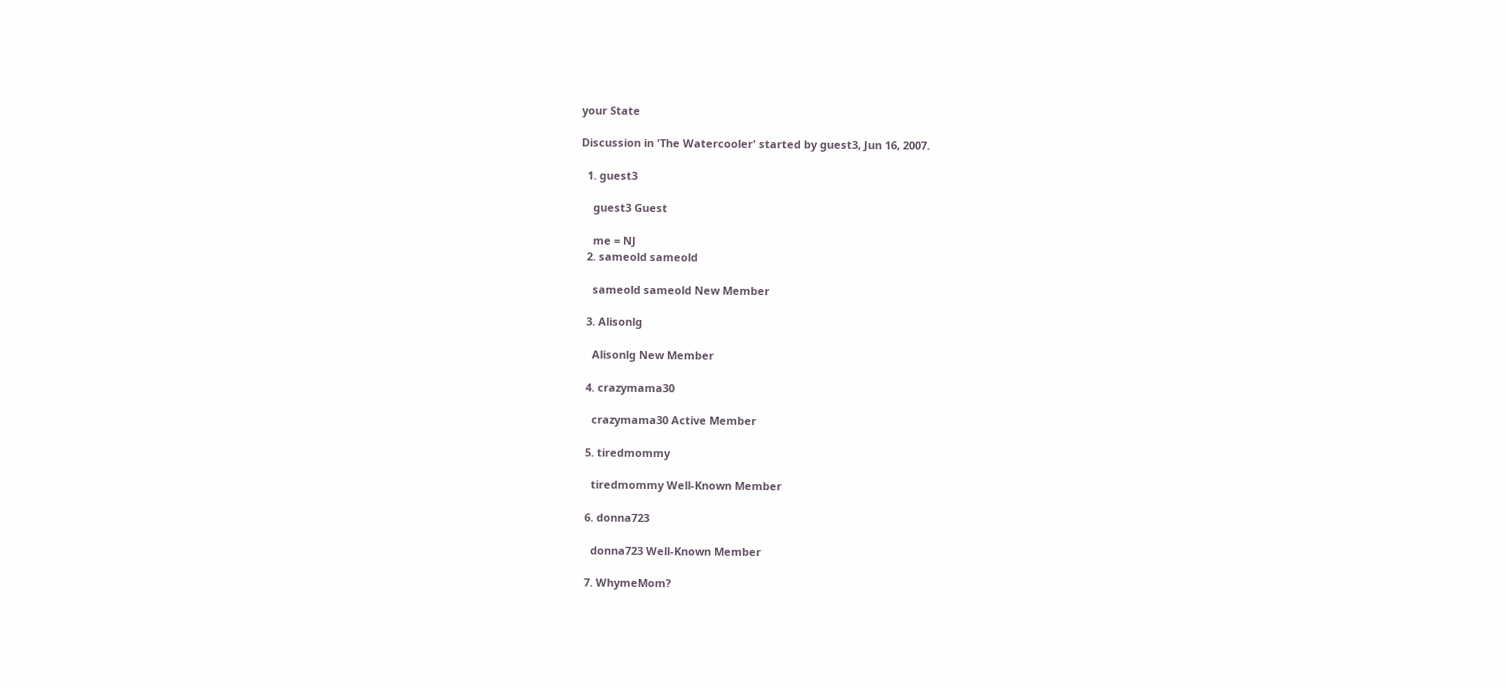your State

Discussion in 'The Watercooler' started by guest3, Jun 16, 2007.

  1. guest3

    guest3 Guest

    me = NJ
  2. sameold sameold

    sameold sameold New Member

  3. Alisonlg

    Alisonlg New Member

  4. crazymama30

    crazymama30 Active Member

  5. tiredmommy

    tiredmommy Well-Known Member

  6. donna723

    donna723 Well-Known Member

  7. WhymeMom?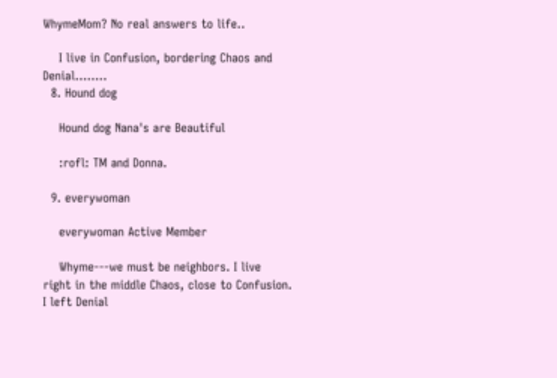WhymeMom? No real answers to life..

    I live in Confusion, bordering Chaos and Denial........
  8. Hound dog

    Hound dog Nana's are Beautiful

    :rofl: TM and Donna.

  9. everywoman

    everywoman Active Member

    Whyme---we must be neighbors. I live right in the middle Chaos, close to Confusion. I left Denial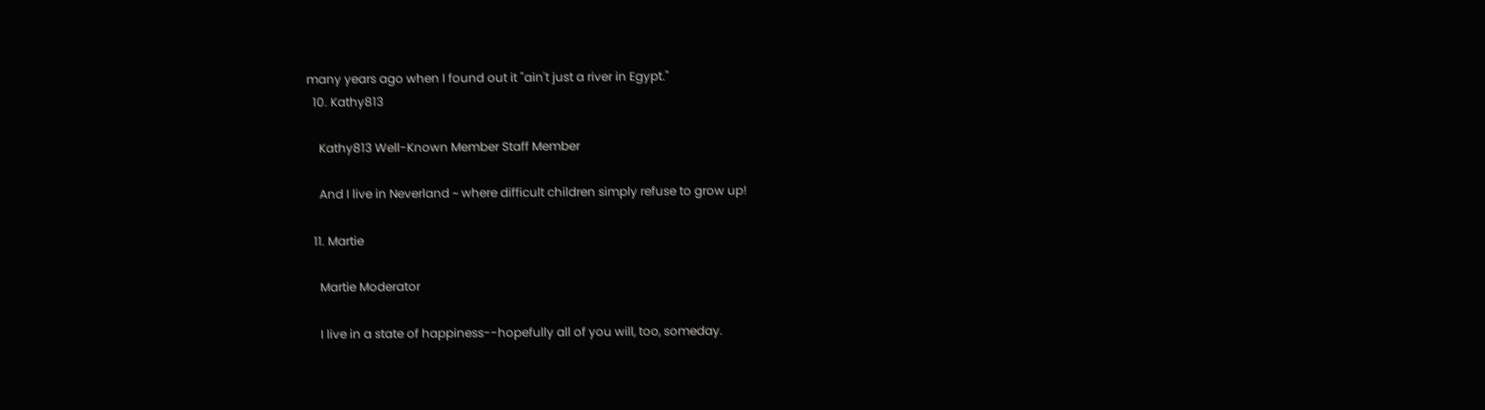many years ago when I found out it "ain't just a river in Egypt."
  10. Kathy813

    Kathy813 Well-Known Member Staff Member

    And I live in Neverland ~ where difficult children simply refuse to grow up!

  11. Martie

    Martie Moderator

    I live in a state of happiness--hopefully all of you will, too, someday.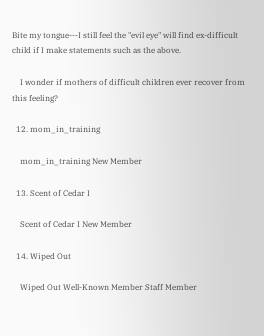Bite my tongue---I still feel the "evil eye" will find ex-difficult child if I make statements such as the above.

    I wonder if mothers of difficult children ever recover from this feeling?

  12. mom_in_training

    mom_in_training New Member

  13. Scent of Cedar I

    Scent of Cedar I New Member

  14. Wiped Out

    Wiped Out Well-Known Member Staff Member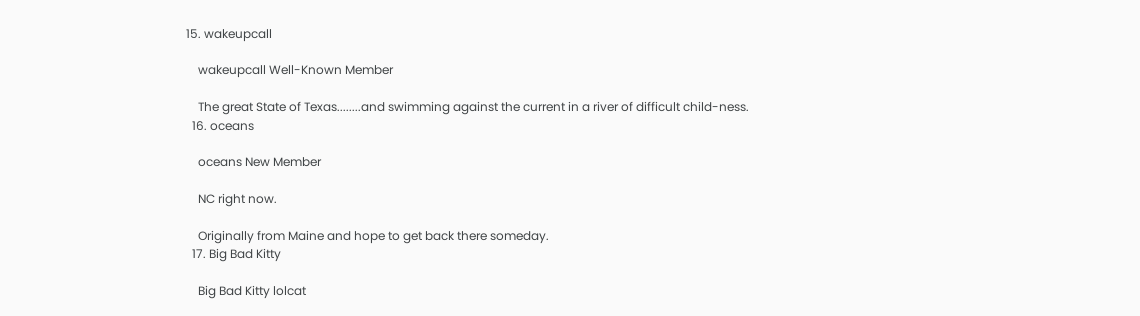15. wakeupcall

    wakeupcall Well-Known Member

    The great State of Texas........and swimming against the current in a river of difficult child-ness.
  16. oceans

    oceans New Member

    NC right now.

    Originally from Maine and hope to get back there someday.
  17. Big Bad Kitty

    Big Bad Kitty lolcat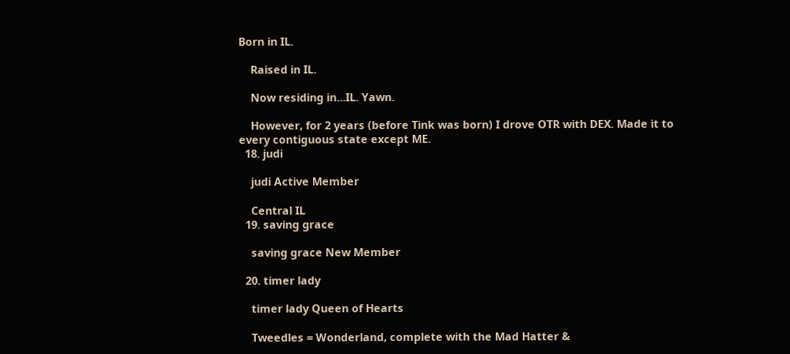Born in IL.

    Raised in IL.

    Now residing in...IL. Yawn.

    However, for 2 years (before Tink was born) I drove OTR with DEX. Made it to every contiguous state except ME.
  18. judi

    judi Active Member

    Central IL
  19. saving grace

    saving grace New Member

  20. timer lady

    timer lady Queen of Hearts

    Tweedles = Wonderland, complete with the Mad Hatter &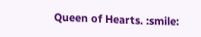Queen of Hearts. :smile: